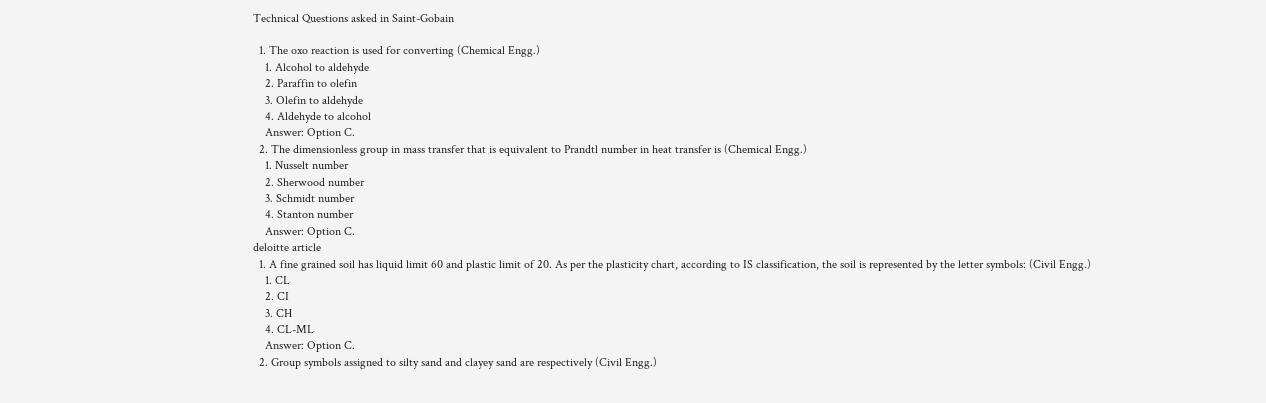Technical Questions asked in Saint-Gobain

  1. The oxo reaction is used for converting (Chemical Engg.)
    1. Alcohol to aldehyde
    2. Paraffin to olefin
    3. Olefin to aldehyde
    4. Aldehyde to alcohol
    Answer: Option C.
  2. The dimensionless group in mass transfer that is equivalent to Prandtl number in heat transfer is (Chemical Engg.)
    1. Nusselt number
    2. Sherwood number
    3. Schmidt number
    4. Stanton number
    Answer: Option C.
deloitte article
  1. A fine grained soil has liquid limit 60 and plastic limit of 20. As per the plasticity chart, according to IS classification, the soil is represented by the letter symbols: (Civil Engg.)
    1. CL
    2. CI
    3. CH
    4. CL-ML
    Answer: Option C.
  2. Group symbols assigned to silty sand and clayey sand are respectively (Civil Engg.)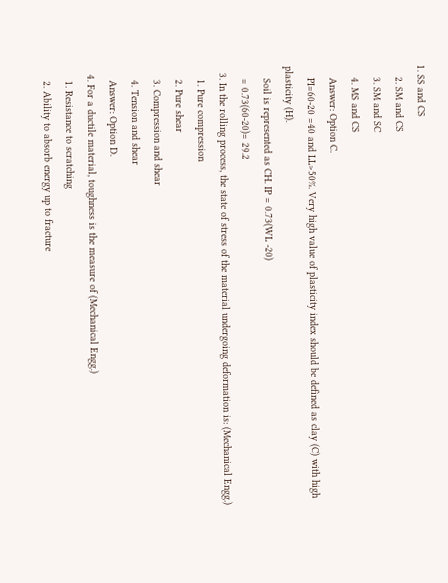1. SS and CS
    2. SM and CS
    3. SM and SC
    4. MS and CS
    Answer: Option C.
    PI=60-20 =40 and LL>50%. Very high value of plasticity index should be defined as clay (C) with high plasticity (H).
    Soil is represented as CH. IP = 0.73(WL -20)
    = 0.73(60-20)= 29.2
  3. In the rolling process, the state of stress of the material undergoing deformation is: (Mechanical Engg.)
    1. Pure compression
    2. Pure shear
    3. Compression and shear
    4. Tension and shear
    Answer: Option D.
  4. For a ductile material, toughness is the measure of (Mechanical Engg.)
    1. Resistance to scratching
    2. Ability to absorb energy up to fracture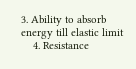3. Ability to absorb energy till elastic limit
    4. Resistance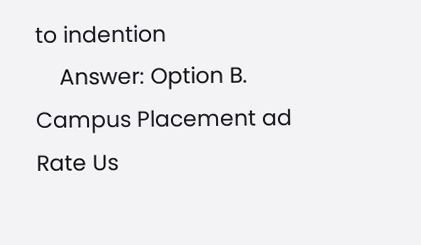to indention
    Answer: Option B.
Campus Placement ad
Rate Us